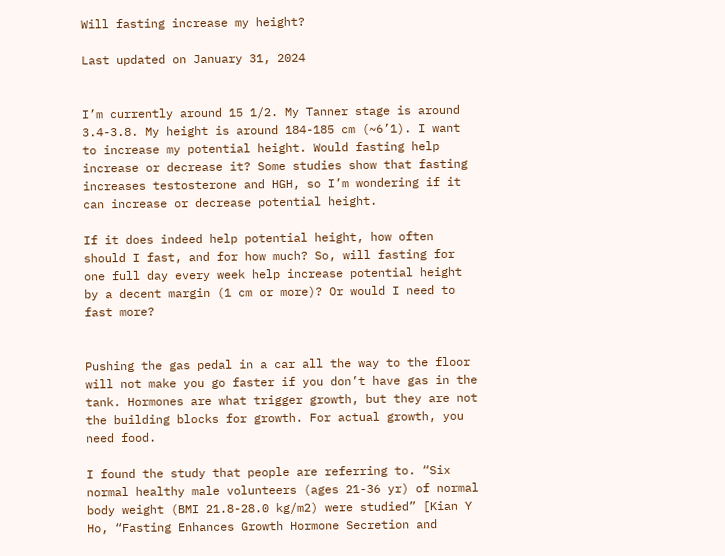Will fasting increase my height?

Last updated on January 31, 2024


I’m currently around 15 1/2. My Tanner stage is around 3.4-3.8. My height is around 184-185 cm (~6’1). I want to increase my potential height. Would fasting help increase or decrease it? Some studies show that fasting increases testosterone and HGH, so I’m wondering if it can increase or decrease potential height.

If it does indeed help potential height, how often should I fast, and for how much? So, will fasting for one full day every week help increase potential height by a decent margin (1 cm or more)? Or would I need to fast more?


Pushing the gas pedal in a car all the way to the floor will not make you go faster if you don’t have gas in the tank. Hormones are what trigger growth, but they are not the building blocks for growth. For actual growth, you need food.

I found the study that people are referring to. “Six normal healthy male volunteers (ages 21-36 yr) of normal body weight (BMI 21.8-28.0 kg/m2) were studied” [Kian Y Ho, “Fasting Enhances Growth Hormone Secretion and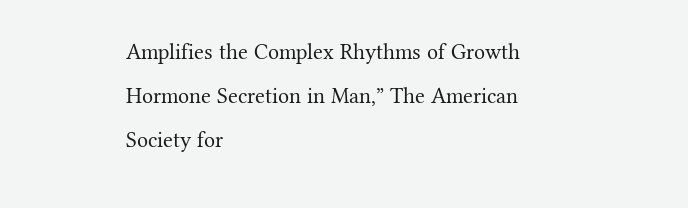Amplifies the Complex Rhythms of Growth Hormone Secretion in Man,” The American Society for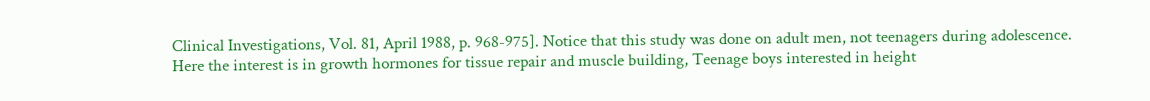Clinical Investigations, Vol. 81, April 1988, p. 968-975]. Notice that this study was done on adult men, not teenagers during adolescence. Here the interest is in growth hormones for tissue repair and muscle building, Teenage boys interested in height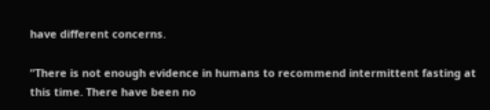have different concerns.

“There is not enough evidence in humans to recommend intermittent fasting at this time. There have been no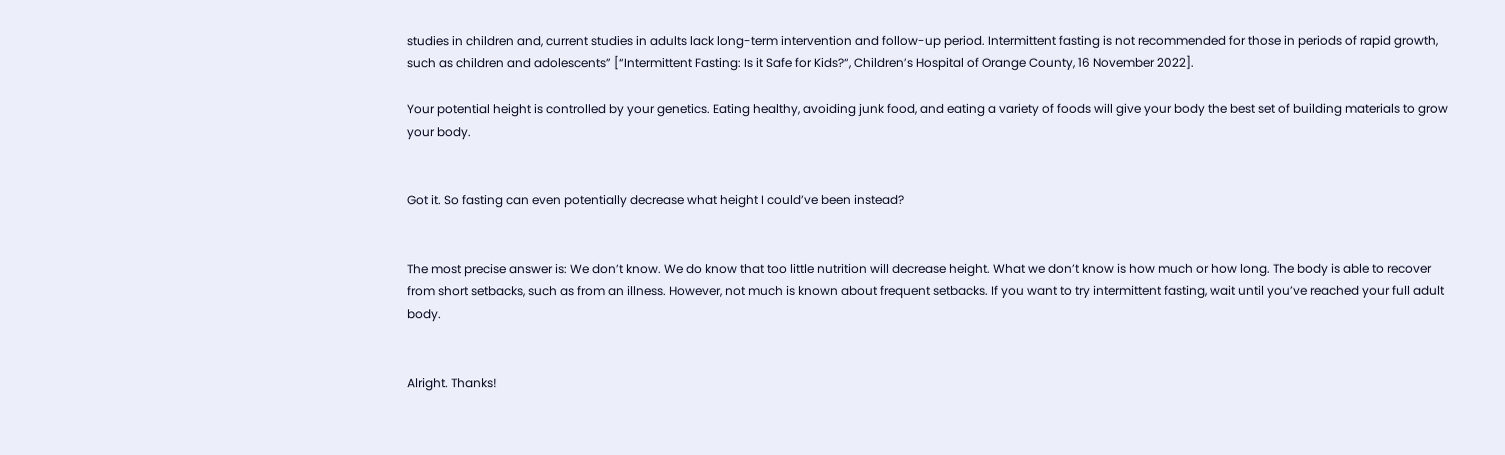studies in children and, current studies in adults lack long-term intervention and follow-up period. Intermittent fasting is not recommended for those in periods of rapid growth, such as children and adolescents” [“Intermittent Fasting: Is it Safe for Kids?“, Children’s Hospital of Orange County, 16 November 2022].

Your potential height is controlled by your genetics. Eating healthy, avoiding junk food, and eating a variety of foods will give your body the best set of building materials to grow your body.


Got it. So fasting can even potentially decrease what height I could’ve been instead?


The most precise answer is: We don’t know. We do know that too little nutrition will decrease height. What we don’t know is how much or how long. The body is able to recover from short setbacks, such as from an illness. However, not much is known about frequent setbacks. If you want to try intermittent fasting, wait until you’ve reached your full adult body.


Alright. Thanks!